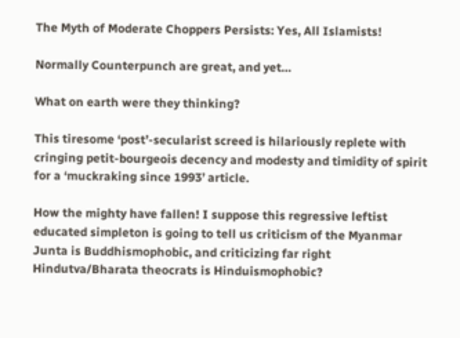The Myth of Moderate Choppers Persists: Yes, All Islamists!

Normally Counterpunch are great, and yet…

What on earth were they thinking?

This tiresome ‘post’-secularist screed is hilariously replete with cringing petit-bourgeois decency and modesty and timidity of spirit for a ‘muckraking since 1993’ article.

How the mighty have fallen! I suppose this regressive leftist educated simpleton is going to tell us criticism of the Myanmar Junta is Buddhismophobic, and criticizing far right Hindutva/Bharata theocrats is Hinduismophobic?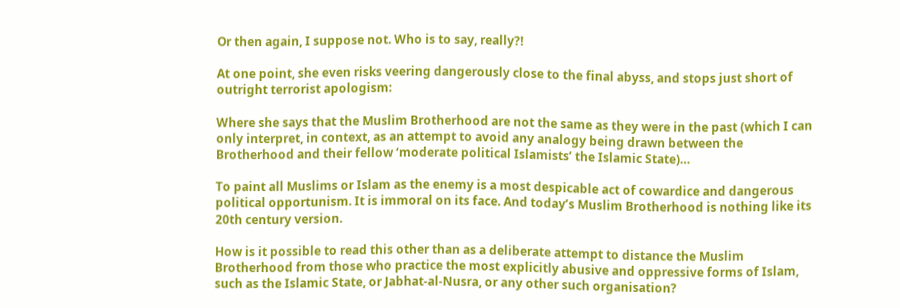Or then again, I suppose not. Who is to say, really?!

At one point, she even risks veering dangerously close to the final abyss, and stops just short of outright terrorist apologism:

Where she says that the Muslim Brotherhood are not the same as they were in the past (which I can only interpret, in context, as an attempt to avoid any analogy being drawn between the Brotherhood and their fellow ‘moderate political Islamists’ the Islamic State)…

To paint all Muslims or Islam as the enemy is a most despicable act of cowardice and dangerous political opportunism. It is immoral on its face. And today’s Muslim Brotherhood is nothing like its 20th century version.

How is it possible to read this other than as a deliberate attempt to distance the Muslim Brotherhood from those who practice the most explicitly abusive and oppressive forms of Islam, such as the Islamic State, or Jabhat-al-Nusra, or any other such organisation?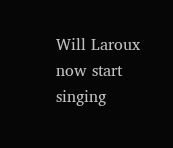Will Laroux now start singing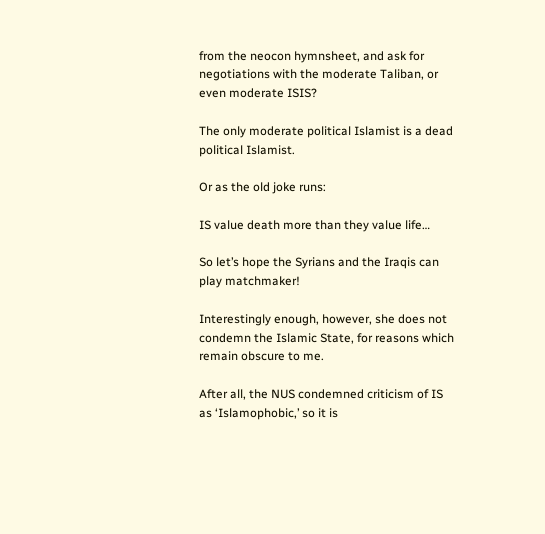from the neocon hymnsheet, and ask for negotiations with the moderate Taliban, or even moderate ISIS?

The only moderate political Islamist is a dead political Islamist.

Or as the old joke runs:

IS value death more than they value life…

So let’s hope the Syrians and the Iraqis can play matchmaker!

Interestingly enough, however, she does not condemn the Islamic State, for reasons which remain obscure to me.

After all, the NUS condemned criticism of IS as ‘Islamophobic,’ so it is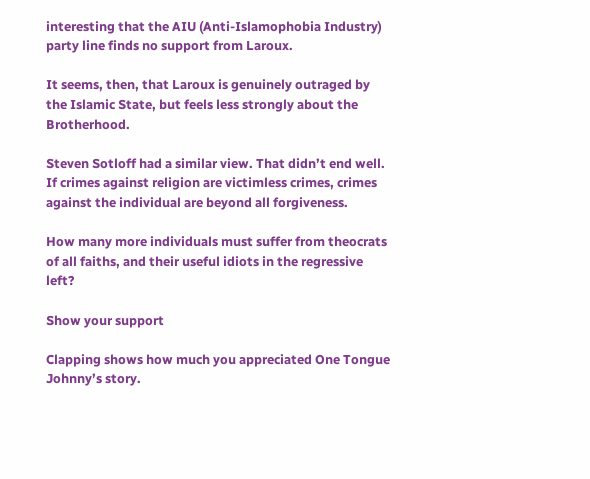interesting that the AIU (Anti-Islamophobia Industry) party line finds no support from Laroux.

It seems, then, that Laroux is genuinely outraged by the Islamic State, but feels less strongly about the Brotherhood.

Steven Sotloff had a similar view. That didn’t end well. If crimes against religion are victimless crimes, crimes against the individual are beyond all forgiveness.

How many more individuals must suffer from theocrats of all faiths, and their useful idiots in the regressive left?

Show your support

Clapping shows how much you appreciated One Tongue Johnny’s story.